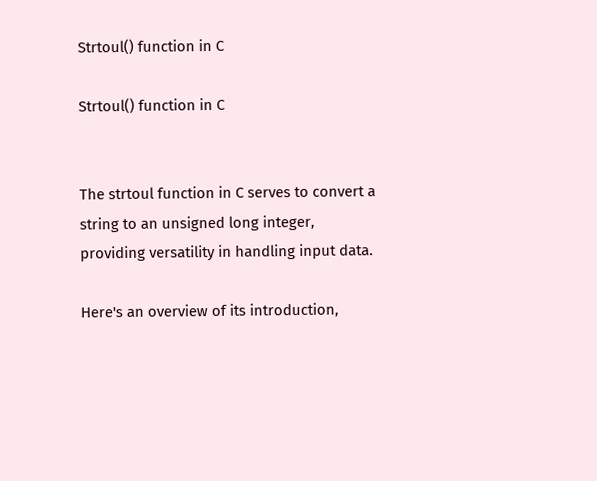Strtoul() function in C

Strtoul() function in C


The strtoul function in C serves to convert a string to an unsigned long integer, providing versatility in handling input data.

Here's an overview of its introduction,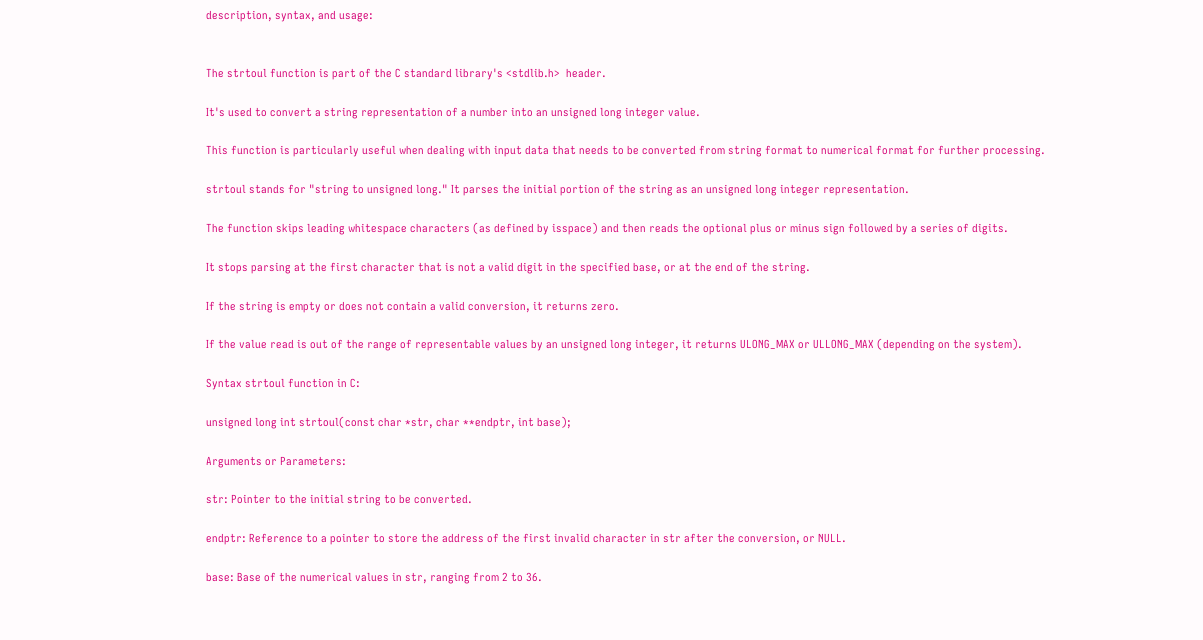description, syntax, and usage:


The strtoul function is part of the C standard library's <stdlib.h>  header.

It's used to convert a string representation of a number into an unsigned long integer value.

This function is particularly useful when dealing with input data that needs to be converted from string format to numerical format for further processing.

strtoul stands for "string to unsigned long." It parses the initial portion of the string as an unsigned long integer representation.

The function skips leading whitespace characters (as defined by isspace) and then reads the optional plus or minus sign followed by a series of digits.

It stops parsing at the first character that is not a valid digit in the specified base, or at the end of the string.

If the string is empty or does not contain a valid conversion, it returns zero.

If the value read is out of the range of representable values by an unsigned long integer, it returns ULONG_MAX or ULLONG_MAX (depending on the system).

Syntax strtoul function in C:

unsigned long int strtoul(const char *str, char **endptr, int base);

Arguments or Parameters:

str: Pointer to the initial string to be converted.

endptr: Reference to a pointer to store the address of the first invalid character in str after the conversion, or NULL.

base: Base of the numerical values in str, ranging from 2 to 36.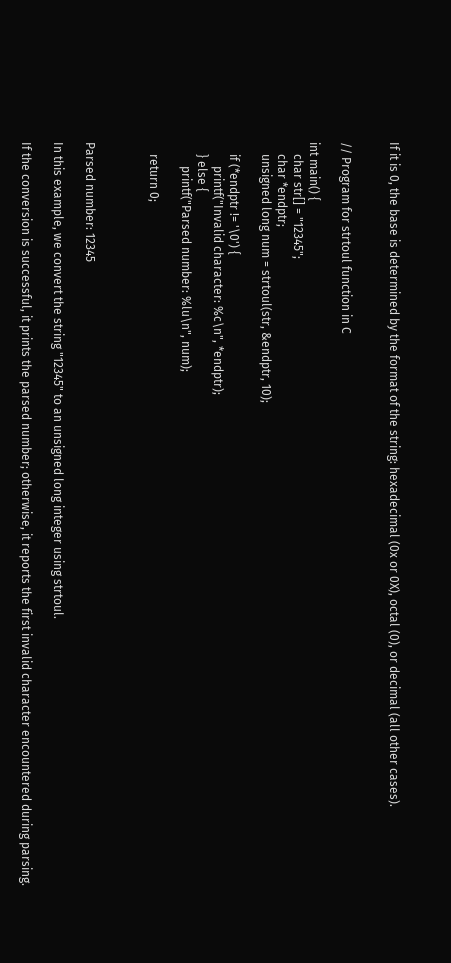If it is 0, the base is determined by the format of the string: hexadecimal (0x or 0X), octal (0), or decimal (all other cases).


// Program for strtoul function in C

int main() {
    char str[] = "12345";
    char *endptr;
    unsigned long num = strtoul(str, &endptr, 10);

    if (*endptr != '\0') {
        printf("Invalid character: %c\n", *endptr);
    } else {
        printf("Parsed number: %lu\n", num);

    return 0;



Parsed number: 12345

In this example, we convert the string "12345" to an unsigned long integer using strtoul.

If the conversion is successful, it prints the parsed number; otherwise, it reports the first invalid character encountered during parsing.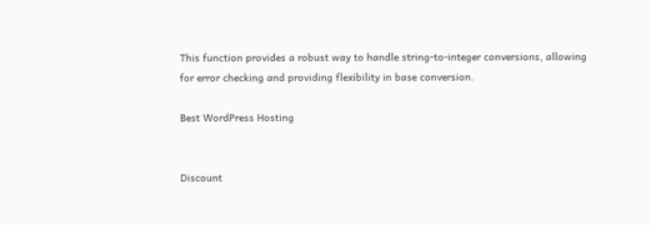This function provides a robust way to handle string-to-integer conversions, allowing for error checking and providing flexibility in base conversion.

Best WordPress Hosting


Discount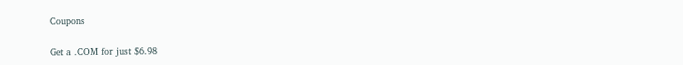Coupons

Get a .COM for just $6.98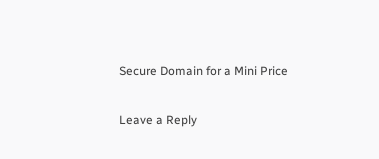Secure Domain for a Mini Price

Leave a Reply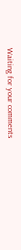Waiting for your comments